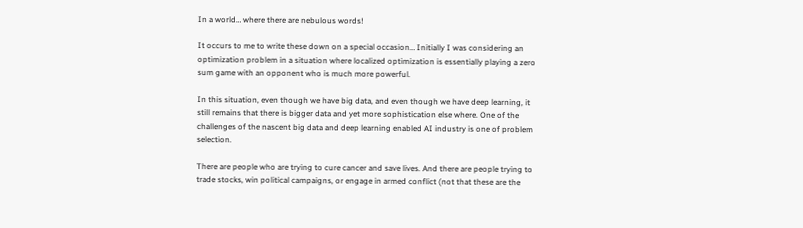In a world… where there are nebulous words!

It occurs to me to write these down on a special occasion… Initially I was considering an optimization problem in a situation where localized optimization is essentially playing a zero sum game with an opponent who is much more powerful.

In this situation, even though we have big data, and even though we have deep learning, it still remains that there is bigger data and yet more sophistication else where. One of the challenges of the nascent big data and deep learning enabled AI industry is one of problem selection.

There are people who are trying to cure cancer and save lives. And there are people trying to trade stocks, win political campaigns, or engage in armed conflict (not that these are the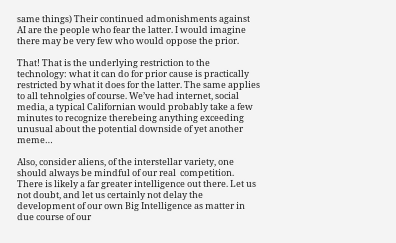same things) Their continued admonishments against AI are the people who fear the latter. I would imagine there may be very few who would oppose the prior.

That! That is the underlying restriction to the technology: what it can do for prior cause is practically restricted by what it does for the latter. The same applies to all tehnolgies of course. We’ve had internet, social media, a typical Californian would probably take a few minutes to recognize therebeing anything exceeding unusual about the potential downside of yet another meme…

Also, consider aliens, of the interstellar variety, one should always be mindful of our real  competition. There is likely a far greater intelligence out there. Let us not doubt, and let us certainly not delay the development of our own Big Intelligence as matter in due course of our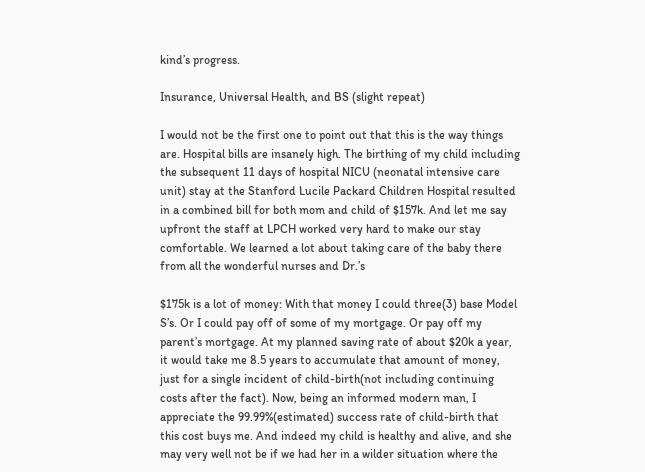kind’s progress.

Insurance, Universal Health, and BS (slight repeat)

I would not be the first one to point out that this is the way things are. Hospital bills are insanely high. The birthing of my child including the subsequent 11 days of hospital NICU (neonatal intensive care unit) stay at the Stanford Lucile Packard Children Hospital resulted in a combined bill for both mom and child of $157k. And let me say upfront the staff at LPCH worked very hard to make our stay comfortable. We learned a lot about taking care of the baby there from all the wonderful nurses and Dr.’s

$175k is a lot of money: With that money I could three(3) base Model S’s. Or I could pay off of some of my mortgage. Or pay off my parent’s mortgage. At my planned saving rate of about $20k a year, it would take me 8.5 years to accumulate that amount of money, just for a single incident of child-birth(not including continuing costs after the fact). Now, being an informed modern man, I appreciate the 99.99%(estimated) success rate of child-birth that this cost buys me. And indeed my child is healthy and alive, and she may very well not be if we had her in a wilder situation where the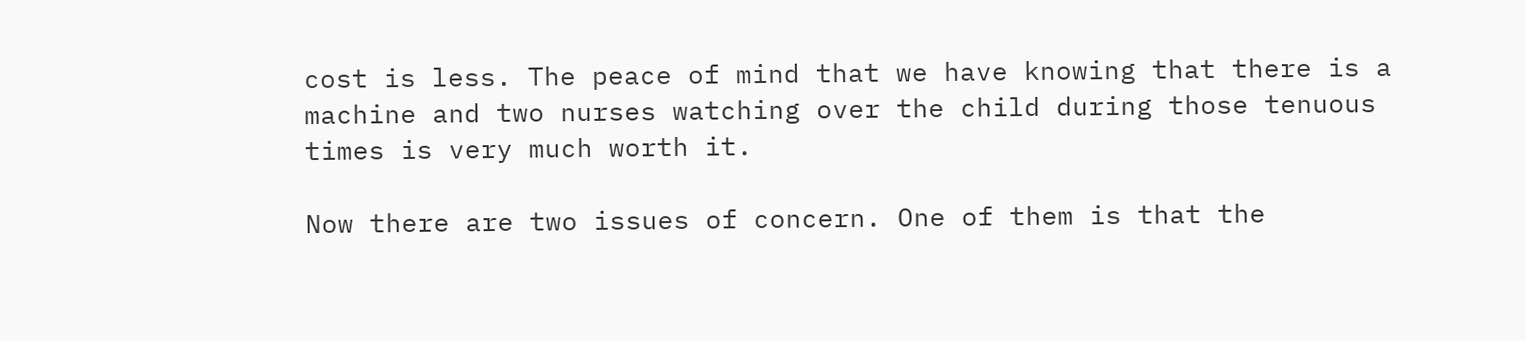cost is less. The peace of mind that we have knowing that there is a machine and two nurses watching over the child during those tenuous times is very much worth it.

Now there are two issues of concern. One of them is that the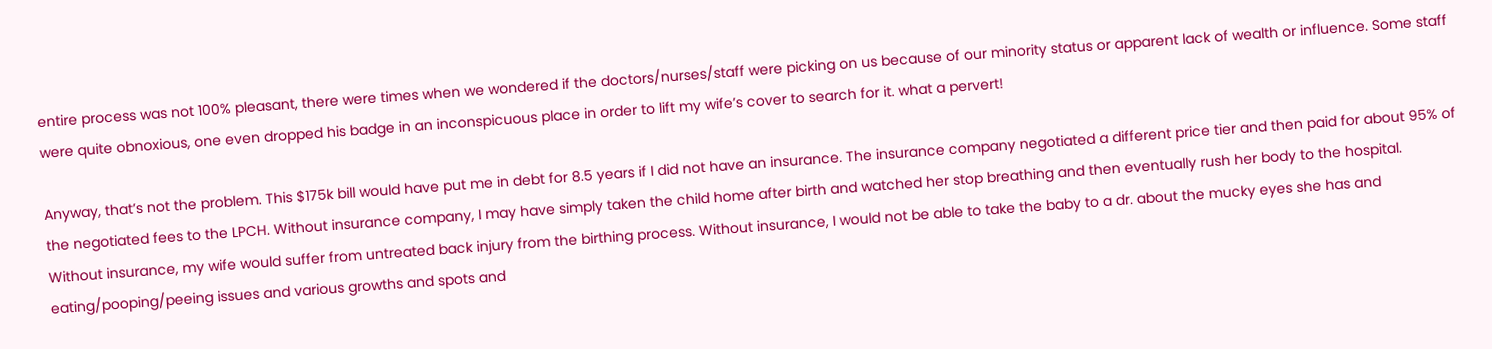entire process was not 100% pleasant, there were times when we wondered if the doctors/nurses/staff were picking on us because of our minority status or apparent lack of wealth or influence. Some staff were quite obnoxious, one even dropped his badge in an inconspicuous place in order to lift my wife’s cover to search for it. what a pervert!

Anyway, that’s not the problem. This $175k bill would have put me in debt for 8.5 years if I did not have an insurance. The insurance company negotiated a different price tier and then paid for about 95% of the negotiated fees to the LPCH. Without insurance company, I may have simply taken the child home after birth and watched her stop breathing and then eventually rush her body to the hospital. Without insurance, my wife would suffer from untreated back injury from the birthing process. Without insurance, I would not be able to take the baby to a dr. about the mucky eyes she has and eating/pooping/peeing issues and various growths and spots and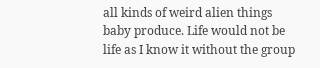all kinds of weird alien things baby produce. Life would not be life as I know it without the group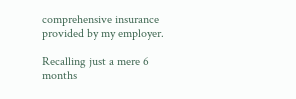comprehensive insurance provided by my employer.

Recalling just a mere 6 months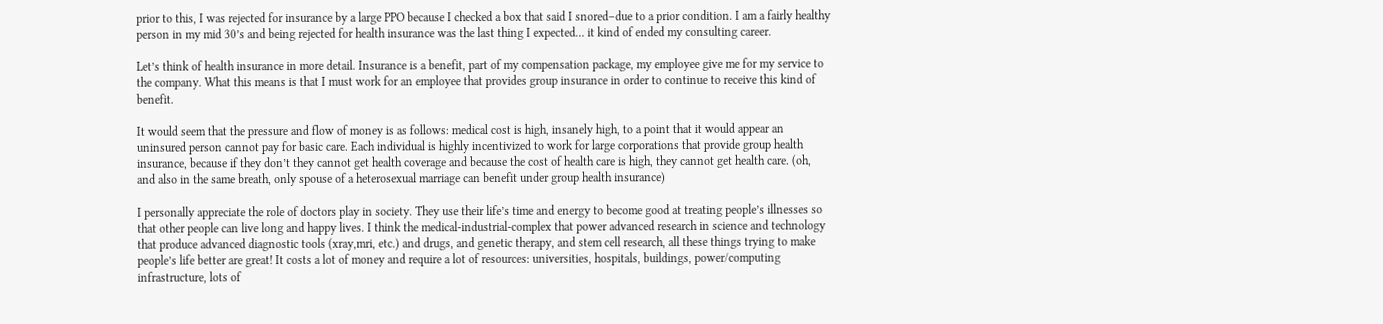prior to this, I was rejected for insurance by a large PPO because I checked a box that said I snored–due to a prior condition. I am a fairly healthy person in my mid 30’s and being rejected for health insurance was the last thing I expected… it kind of ended my consulting career.

Let’s think of health insurance in more detail. Insurance is a benefit, part of my compensation package, my employee give me for my service to the company. What this means is that I must work for an employee that provides group insurance in order to continue to receive this kind of benefit.

It would seem that the pressure and flow of money is as follows: medical cost is high, insanely high, to a point that it would appear an uninsured person cannot pay for basic care. Each individual is highly incentivized to work for large corporations that provide group health insurance, because if they don’t they cannot get health coverage and because the cost of health care is high, they cannot get health care. (oh, and also in the same breath, only spouse of a heterosexual marriage can benefit under group health insurance)

I personally appreciate the role of doctors play in society. They use their life’s time and energy to become good at treating people’s illnesses so that other people can live long and happy lives. I think the medical-industrial-complex that power advanced research in science and technology that produce advanced diagnostic tools (xray,mri, etc.) and drugs, and genetic therapy, and stem cell research, all these things trying to make people’s life better are great! It costs a lot of money and require a lot of resources: universities, hospitals, buildings, power/computing infrastructure, lots of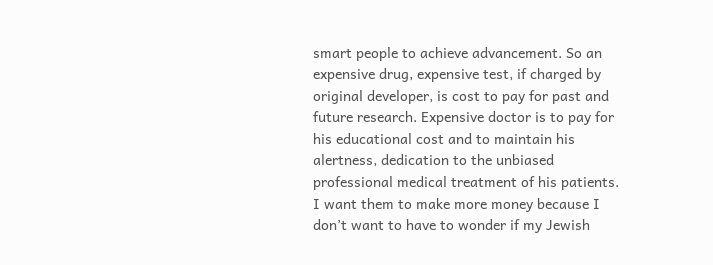smart people to achieve advancement. So an expensive drug, expensive test, if charged by original developer, is cost to pay for past and future research. Expensive doctor is to pay for his educational cost and to maintain his alertness, dedication to the unbiased professional medical treatment of his patients. I want them to make more money because I don’t want to have to wonder if my Jewish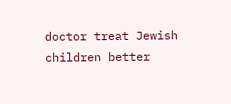doctor treat Jewish children better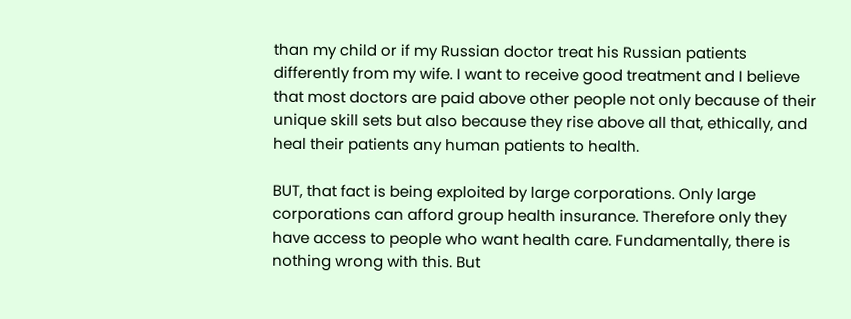than my child or if my Russian doctor treat his Russian patients differently from my wife. I want to receive good treatment and I believe that most doctors are paid above other people not only because of their unique skill sets but also because they rise above all that, ethically, and heal their patients any human patients to health.

BUT, that fact is being exploited by large corporations. Only large corporations can afford group health insurance. Therefore only they have access to people who want health care. Fundamentally, there is nothing wrong with this. But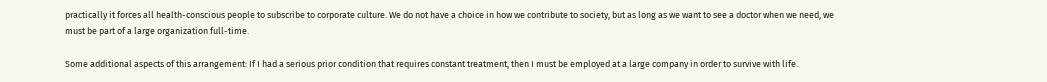practically it forces all health-conscious people to subscribe to corporate culture. We do not have a choice in how we contribute to society, but as long as we want to see a doctor when we need, we must be part of a large organization full-time.

Some additional aspects of this arrangement: If I had a serious prior condition that requires constant treatment, then I must be employed at a large company in order to survive with life.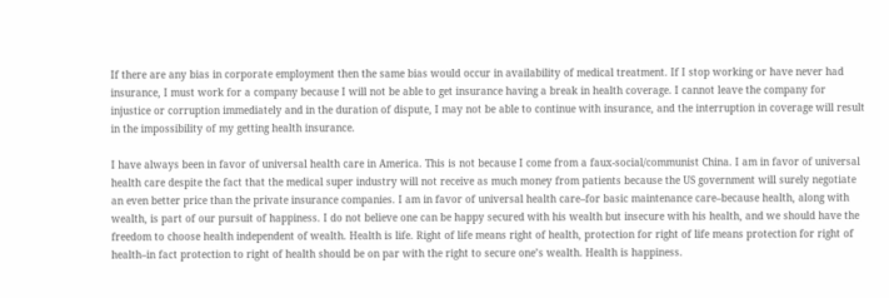If there are any bias in corporate employment then the same bias would occur in availability of medical treatment. If I stop working or have never had insurance, I must work for a company because I will not be able to get insurance having a break in health coverage. I cannot leave the company for injustice or corruption immediately and in the duration of dispute, I may not be able to continue with insurance, and the interruption in coverage will result in the impossibility of my getting health insurance.

I have always been in favor of universal health care in America. This is not because I come from a faux-social/communist China. I am in favor of universal health care despite the fact that the medical super industry will not receive as much money from patients because the US government will surely negotiate an even better price than the private insurance companies. I am in favor of universal health care–for basic maintenance care–because health, along with wealth, is part of our pursuit of happiness. I do not believe one can be happy secured with his wealth but insecure with his health, and we should have the freedom to choose health independent of wealth. Health is life. Right of life means right of health, protection for right of life means protection for right of health–in fact protection to right of health should be on par with the right to secure one’s wealth. Health is happiness.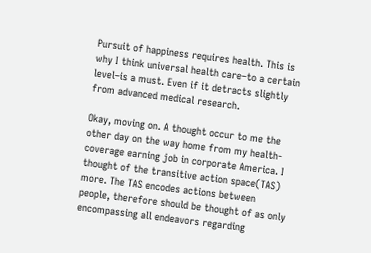Pursuit of happiness requires health. This is why I think universal health care–to a certain level–is a must. Even if it detracts slightly from advanced medical research.

Okay, moving on. A thought occur to me the other day on the way home from my health-coverage earning job in corporate America. I thought of the transitive action space(TAS) more. The TAS encodes actions between people, therefore should be thought of as only encompassing all endeavors regarding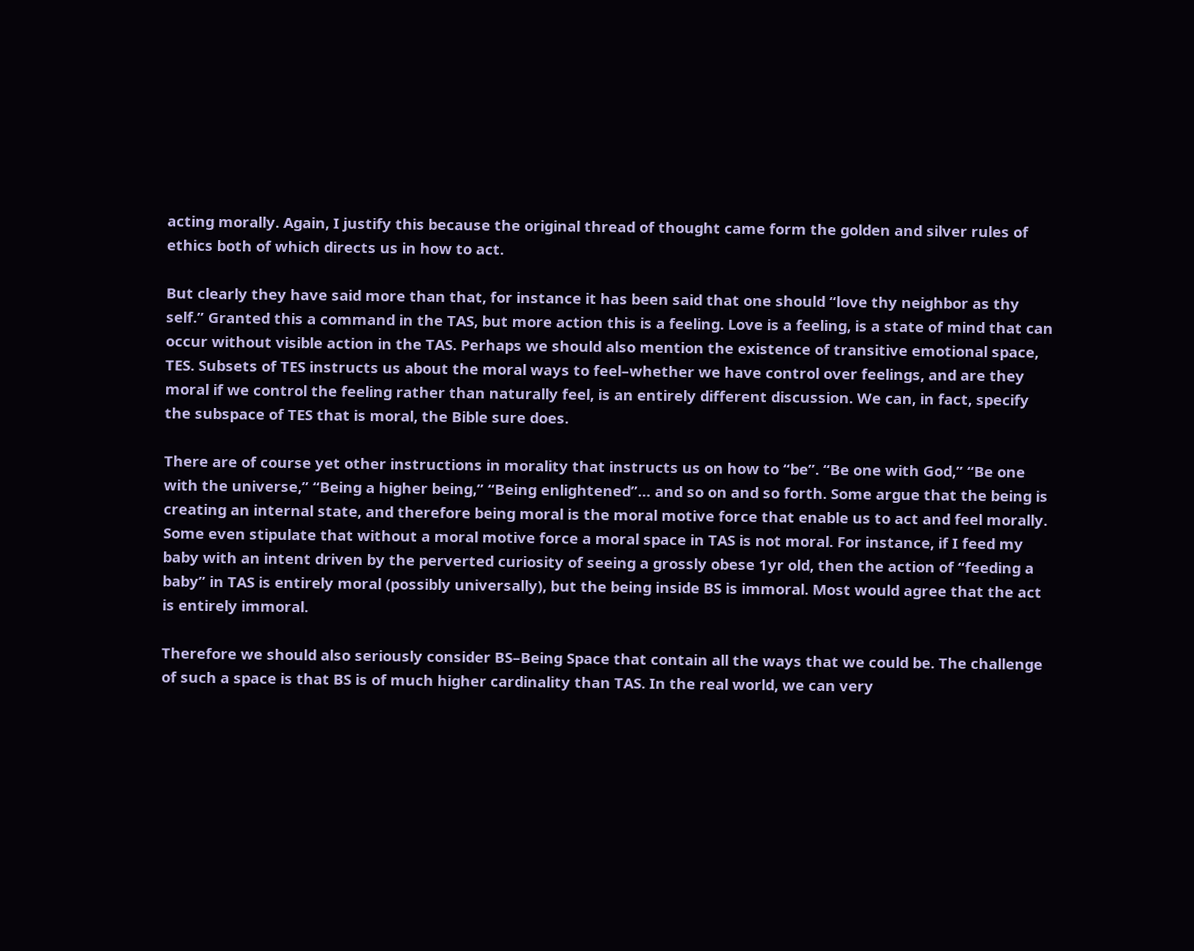acting morally. Again, I justify this because the original thread of thought came form the golden and silver rules of ethics both of which directs us in how to act.

But clearly they have said more than that, for instance it has been said that one should “love thy neighbor as thy self.” Granted this a command in the TAS, but more action this is a feeling. Love is a feeling, is a state of mind that can occur without visible action in the TAS. Perhaps we should also mention the existence of transitive emotional space, TES. Subsets of TES instructs us about the moral ways to feel–whether we have control over feelings, and are they moral if we control the feeling rather than naturally feel, is an entirely different discussion. We can, in fact, specify the subspace of TES that is moral, the Bible sure does.

There are of course yet other instructions in morality that instructs us on how to “be”. “Be one with God,” “Be one with the universe,” “Being a higher being,” “Being enlightened”… and so on and so forth. Some argue that the being is creating an internal state, and therefore being moral is the moral motive force that enable us to act and feel morally. Some even stipulate that without a moral motive force a moral space in TAS is not moral. For instance, if I feed my baby with an intent driven by the perverted curiosity of seeing a grossly obese 1yr old, then the action of “feeding a baby” in TAS is entirely moral (possibly universally), but the being inside BS is immoral. Most would agree that the act is entirely immoral.

Therefore we should also seriously consider BS–Being Space that contain all the ways that we could be. The challenge of such a space is that BS is of much higher cardinality than TAS. In the real world, we can very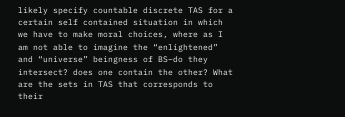likely specify countable discrete TAS for a certain self contained situation in which we have to make moral choices, where as I am not able to imagine the “enlightened” and “universe” beingness of BS–do they intersect? does one contain the other? What are the sets in TAS that corresponds to their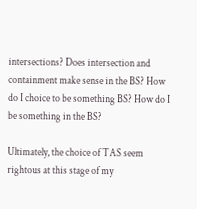intersections? Does intersection and containment make sense in the BS? How do I choice to be something BS? How do I be something in the BS?

Ultimately, the choice of TAS seem rightous at this stage of my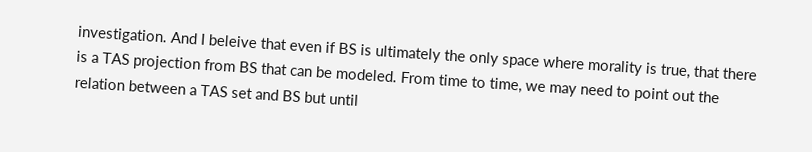investigation. And I beleive that even if BS is ultimately the only space where morality is true, that there is a TAS projection from BS that can be modeled. From time to time, we may need to point out the relation between a TAS set and BS but until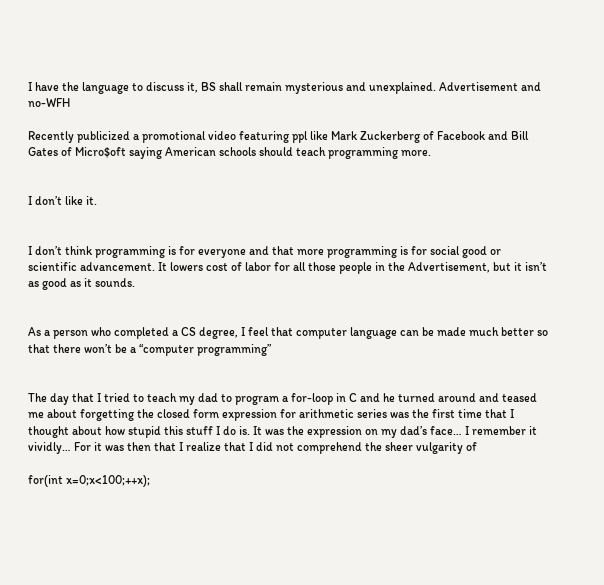I have the language to discuss it, BS shall remain mysterious and unexplained. Advertisement and no-WFH

Recently publicized a promotional video featuring ppl like Mark Zuckerberg of Facebook and Bill Gates of Micro$oft saying American schools should teach programming more.


I don’t like it.


I don’t think programming is for everyone and that more programming is for social good or scientific advancement. It lowers cost of labor for all those people in the Advertisement, but it isn’t as good as it sounds.


As a person who completed a CS degree, I feel that computer language can be made much better so that there won’t be a “computer programming”


The day that I tried to teach my dad to program a for-loop in C and he turned around and teased me about forgetting the closed form expression for arithmetic series was the first time that I thought about how stupid this stuff I do is. It was the expression on my dad’s face… I remember it vividly… For it was then that I realize that I did not comprehend the sheer vulgarity of

for(int x=0;x<100;++x);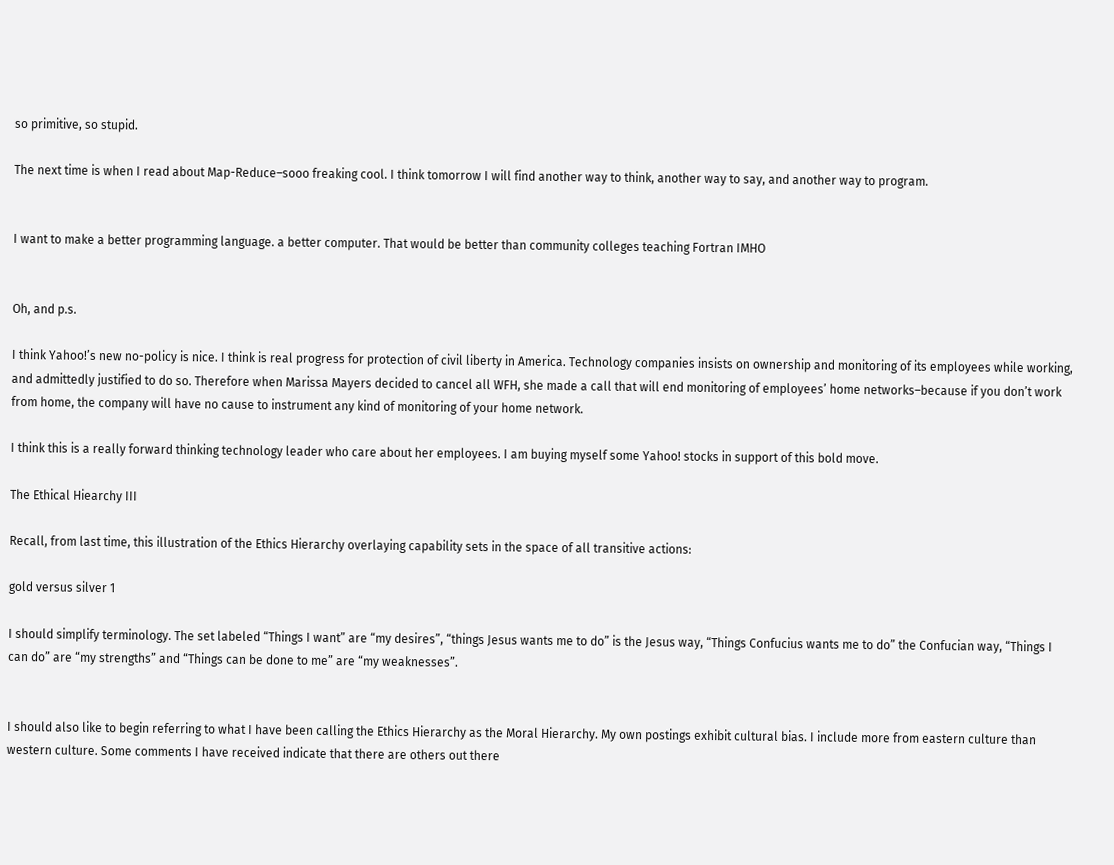so primitive, so stupid.

The next time is when I read about Map-Reduce–sooo freaking cool. I think tomorrow I will find another way to think, another way to say, and another way to program.


I want to make a better programming language. a better computer. That would be better than community colleges teaching Fortran IMHO


Oh, and p.s.

I think Yahoo!’s new no-policy is nice. I think is real progress for protection of civil liberty in America. Technology companies insists on ownership and monitoring of its employees while working, and admittedly justified to do so. Therefore when Marissa Mayers decided to cancel all WFH, she made a call that will end monitoring of employees’ home networks–because if you don’t work from home, the company will have no cause to instrument any kind of monitoring of your home network.

I think this is a really forward thinking technology leader who care about her employees. I am buying myself some Yahoo! stocks in support of this bold move.

The Ethical Hiearchy III

Recall, from last time, this illustration of the Ethics Hierarchy overlaying capability sets in the space of all transitive actions:

gold versus silver 1

I should simplify terminology. The set labeled “Things I want” are “my desires”, “things Jesus wants me to do” is the Jesus way, “Things Confucius wants me to do” the Confucian way, “Things I can do” are “my strengths” and “Things can be done to me” are “my weaknesses”.


I should also like to begin referring to what I have been calling the Ethics Hierarchy as the Moral Hierarchy. My own postings exhibit cultural bias. I include more from eastern culture than western culture. Some comments I have received indicate that there are others out there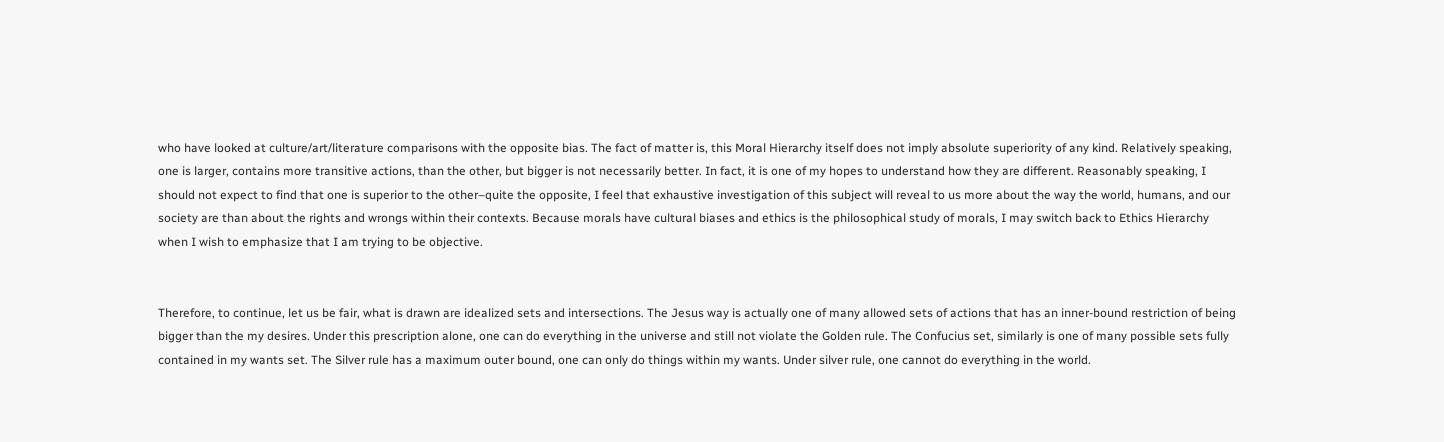who have looked at culture/art/literature comparisons with the opposite bias. The fact of matter is, this Moral Hierarchy itself does not imply absolute superiority of any kind. Relatively speaking, one is larger, contains more transitive actions, than the other, but bigger is not necessarily better. In fact, it is one of my hopes to understand how they are different. Reasonably speaking, I should not expect to find that one is superior to the other–quite the opposite, I feel that exhaustive investigation of this subject will reveal to us more about the way the world, humans, and our society are than about the rights and wrongs within their contexts. Because morals have cultural biases and ethics is the philosophical study of morals, I may switch back to Ethics Hierarchy when I wish to emphasize that I am trying to be objective.


Therefore, to continue, let us be fair, what is drawn are idealized sets and intersections. The Jesus way is actually one of many allowed sets of actions that has an inner-bound restriction of being bigger than the my desires. Under this prescription alone, one can do everything in the universe and still not violate the Golden rule. The Confucius set, similarly is one of many possible sets fully contained in my wants set. The Silver rule has a maximum outer bound, one can only do things within my wants. Under silver rule, one cannot do everything in the world.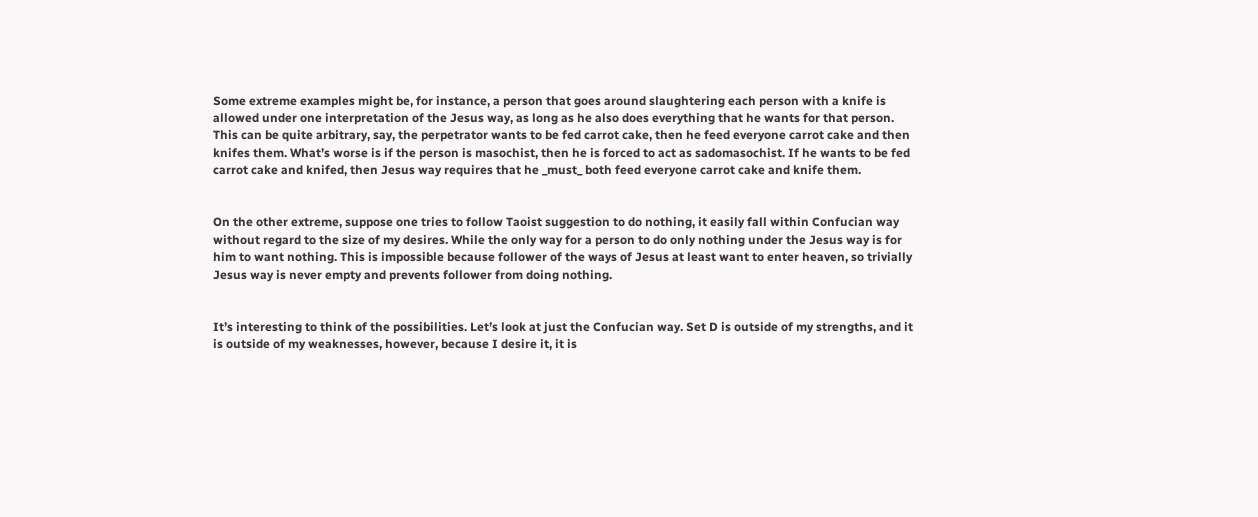Some extreme examples might be, for instance, a person that goes around slaughtering each person with a knife is allowed under one interpretation of the Jesus way, as long as he also does everything that he wants for that person. This can be quite arbitrary, say, the perpetrator wants to be fed carrot cake, then he feed everyone carrot cake and then knifes them. What’s worse is if the person is masochist, then he is forced to act as sadomasochist. If he wants to be fed carrot cake and knifed, then Jesus way requires that he _must_ both feed everyone carrot cake and knife them.


On the other extreme, suppose one tries to follow Taoist suggestion to do nothing, it easily fall within Confucian way without regard to the size of my desires. While the only way for a person to do only nothing under the Jesus way is for him to want nothing. This is impossible because follower of the ways of Jesus at least want to enter heaven, so trivially Jesus way is never empty and prevents follower from doing nothing.


It’s interesting to think of the possibilities. Let’s look at just the Confucian way. Set D is outside of my strengths, and it is outside of my weaknesses, however, because I desire it, it is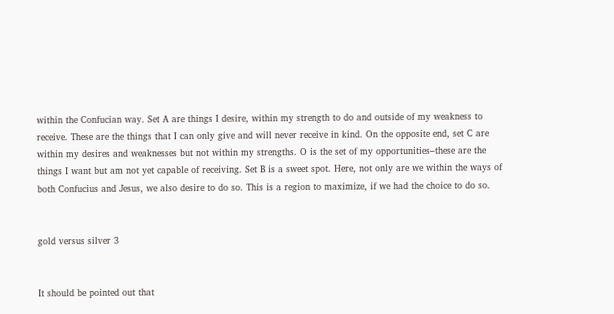within the Confucian way. Set A are things I desire, within my strength to do and outside of my weakness to receive. These are the things that I can only give and will never receive in kind. On the opposite end, set C are within my desires and weaknesses but not within my strengths. O is the set of my opportunities–these are the things I want but am not yet capable of receiving. Set B is a sweet spot. Here, not only are we within the ways of both Confucius and Jesus, we also desire to do so. This is a region to maximize, if we had the choice to do so.


gold versus silver 3


It should be pointed out that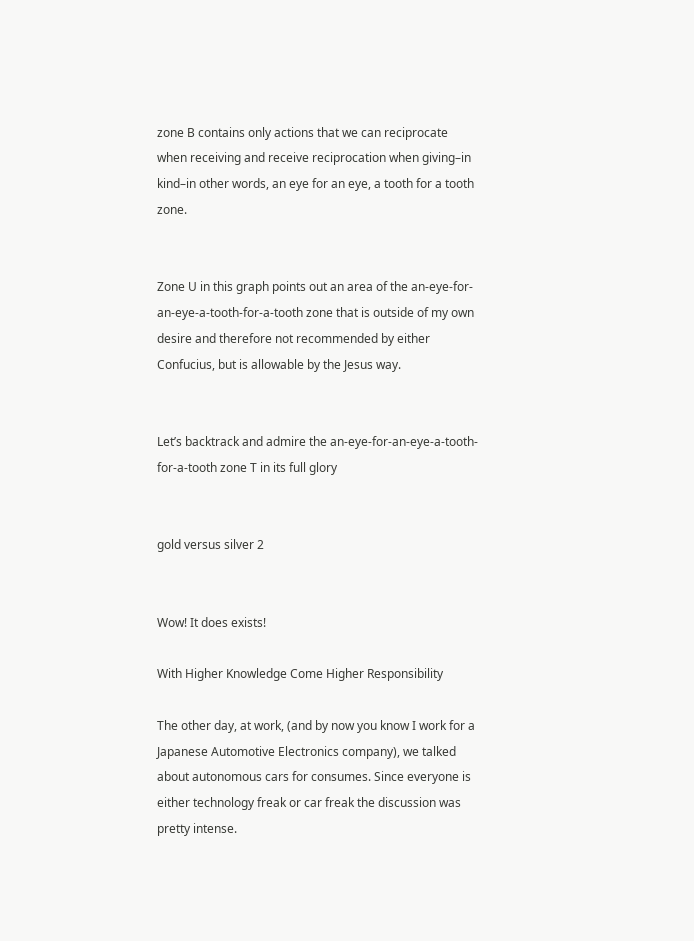zone B contains only actions that we can reciprocate when receiving and receive reciprocation when giving–in kind–in other words, an eye for an eye, a tooth for a tooth zone.


Zone U in this graph points out an area of the an-eye-for-an-eye-a-tooth-for-a-tooth zone that is outside of my own desire and therefore not recommended by either Confucius, but is allowable by the Jesus way.


Let’s backtrack and admire the an-eye-for-an-eye-a-tooth-for-a-tooth zone T in its full glory


gold versus silver 2


Wow! It does exists!

With Higher Knowledge Come Higher Responsibility

The other day, at work, (and by now you know I work for a Japanese Automotive Electronics company), we talked about autonomous cars for consumes. Since everyone is either technology freak or car freak the discussion was pretty intense.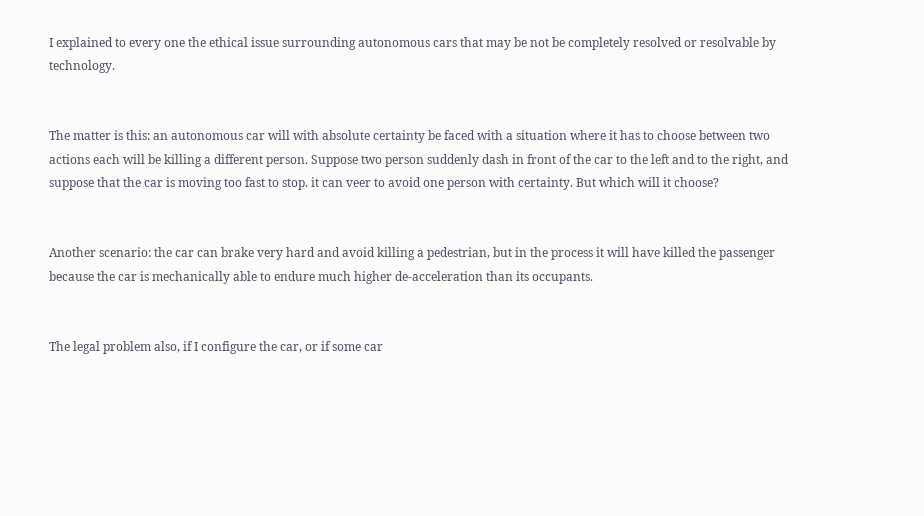I explained to every one the ethical issue surrounding autonomous cars that may be not be completely resolved or resolvable by technology.


The matter is this: an autonomous car will with absolute certainty be faced with a situation where it has to choose between two actions each will be killing a different person. Suppose two person suddenly dash in front of the car to the left and to the right, and suppose that the car is moving too fast to stop. it can veer to avoid one person with certainty. But which will it choose?


Another scenario: the car can brake very hard and avoid killing a pedestrian, but in the process it will have killed the passenger because the car is mechanically able to endure much higher de-acceleration than its occupants.


The legal problem also, if I configure the car, or if some car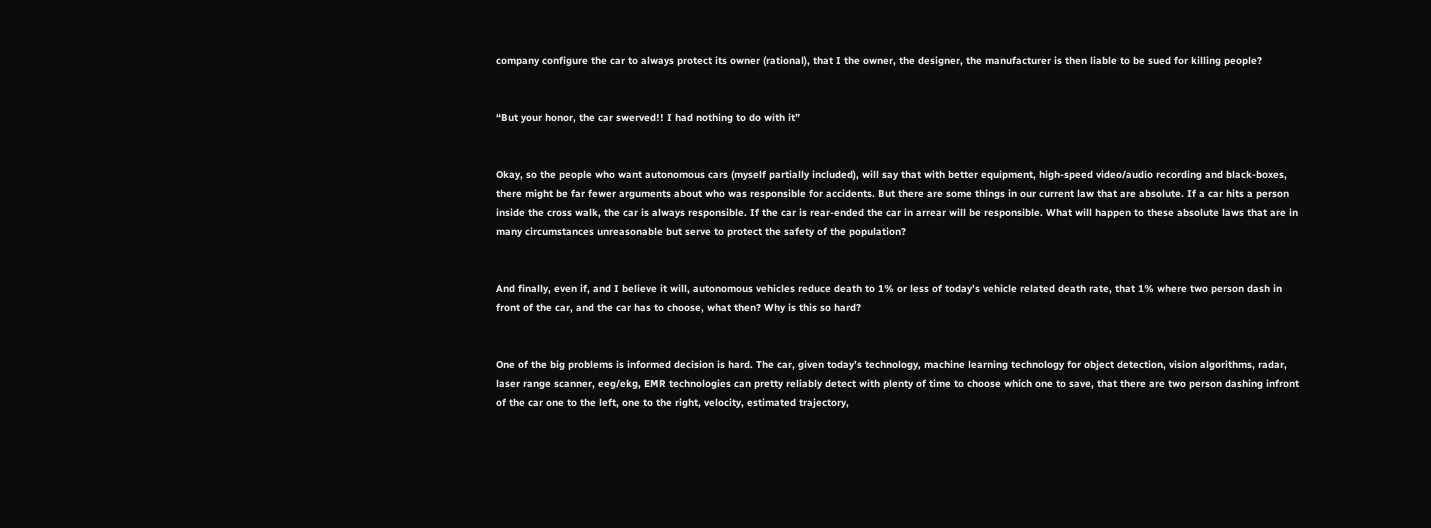company configure the car to always protect its owner (rational), that I the owner, the designer, the manufacturer is then liable to be sued for killing people?


“But your honor, the car swerved!! I had nothing to do with it”


Okay, so the people who want autonomous cars (myself partially included), will say that with better equipment, high-speed video/audio recording and black-boxes, there might be far fewer arguments about who was responsible for accidents. But there are some things in our current law that are absolute. If a car hits a person inside the cross walk, the car is always responsible. If the car is rear-ended the car in arrear will be responsible. What will happen to these absolute laws that are in many circumstances unreasonable but serve to protect the safety of the population?


And finally, even if, and I believe it will, autonomous vehicles reduce death to 1% or less of today’s vehicle related death rate, that 1% where two person dash in front of the car, and the car has to choose, what then? Why is this so hard?


One of the big problems is informed decision is hard. The car, given today’s technology, machine learning technology for object detection, vision algorithms, radar, laser range scanner, eeg/ekg, EMR technologies can pretty reliably detect with plenty of time to choose which one to save, that there are two person dashing infront of the car one to the left, one to the right, velocity, estimated trajectory,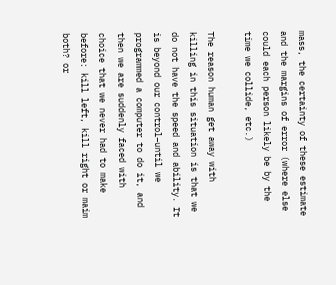mass, the certainty of these estimate and the margins of error (where else could each person likely be by the time we collide, etc.)

The reason human get away with killing in this situation is that we do not have the speed and ability. It is beyond our control–until we programmed a computer to do it, and then we are suddenly faced with choice that we never had to make before: kill left, kill right or maim both? or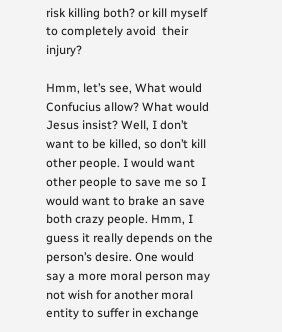risk killing both? or kill myself to completely avoid  their injury?

Hmm, let’s see, What would Confucius allow? What would Jesus insist? Well, I don’t want to be killed, so don’t kill other people. I would want other people to save me so I would want to brake an save both crazy people. Hmm, I guess it really depends on the person’s desire. One would say a more moral person may not wish for another moral entity to suffer in exchange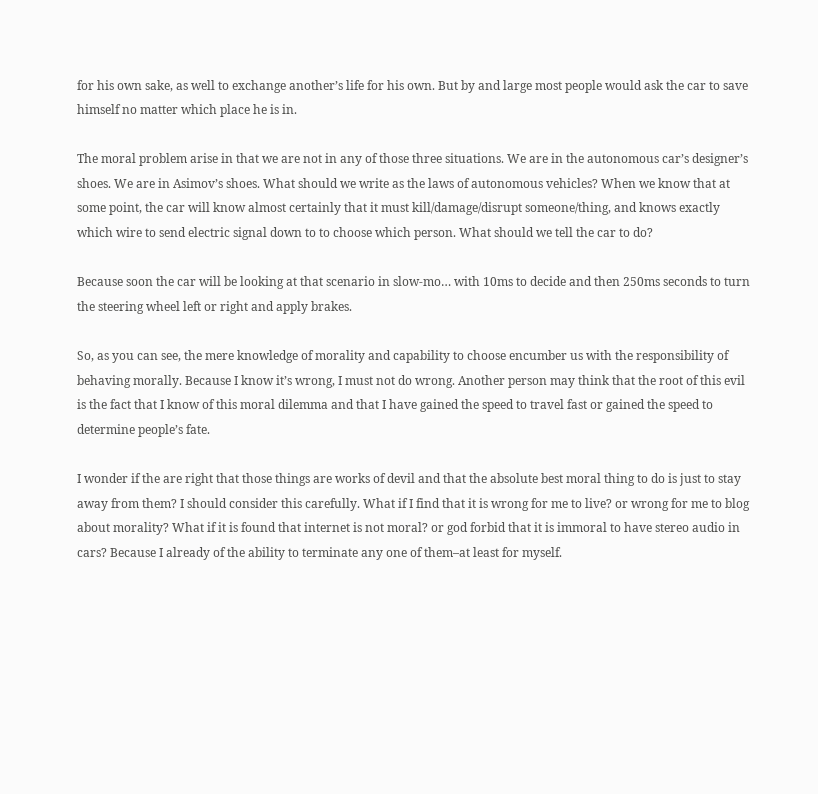for his own sake, as well to exchange another’s life for his own. But by and large most people would ask the car to save himself no matter which place he is in.

The moral problem arise in that we are not in any of those three situations. We are in the autonomous car’s designer’s shoes. We are in Asimov’s shoes. What should we write as the laws of autonomous vehicles? When we know that at some point, the car will know almost certainly that it must kill/damage/disrupt someone/thing, and knows exactly which wire to send electric signal down to to choose which person. What should we tell the car to do?

Because soon the car will be looking at that scenario in slow-mo… with 10ms to decide and then 250ms seconds to turn the steering wheel left or right and apply brakes.

So, as you can see, the mere knowledge of morality and capability to choose encumber us with the responsibility of behaving morally. Because I know it’s wrong, I must not do wrong. Another person may think that the root of this evil is the fact that I know of this moral dilemma and that I have gained the speed to travel fast or gained the speed to determine people’s fate.

I wonder if the are right that those things are works of devil and that the absolute best moral thing to do is just to stay away from them? I should consider this carefully. What if I find that it is wrong for me to live? or wrong for me to blog about morality? What if it is found that internet is not moral? or god forbid that it is immoral to have stereo audio in cars? Because I already of the ability to terminate any one of them–at least for myself.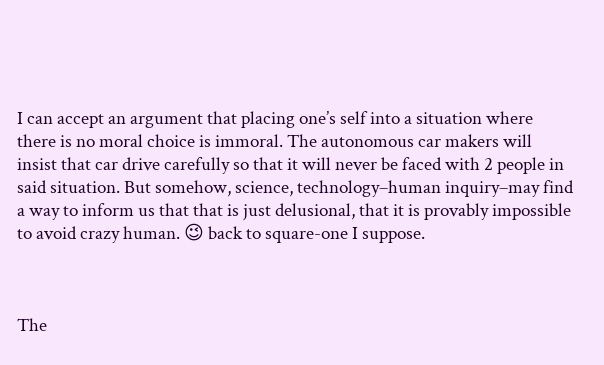I can accept an argument that placing one’s self into a situation where there is no moral choice is immoral. The autonomous car makers will insist that car drive carefully so that it will never be faced with 2 people in said situation. But somehow, science, technology–human inquiry–may find a way to inform us that that is just delusional, that it is provably impossible to avoid crazy human. 😉 back to square-one I suppose.



The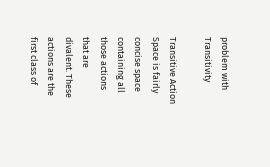problem with Transitivity

Transitive Action Space is fairly concise space containing all those actions that are divalent. These actions are the first class of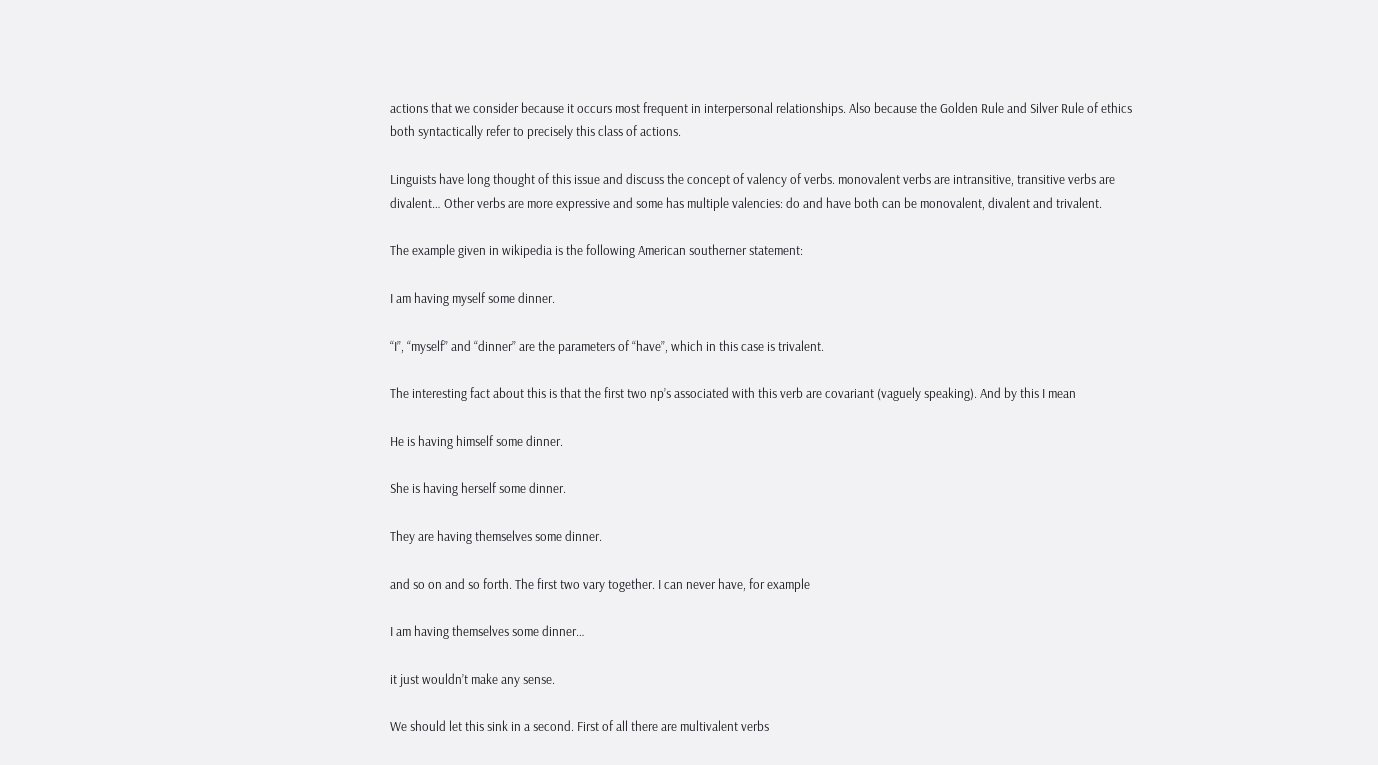actions that we consider because it occurs most frequent in interpersonal relationships. Also because the Golden Rule and Silver Rule of ethics both syntactically refer to precisely this class of actions.

Linguists have long thought of this issue and discuss the concept of valency of verbs. monovalent verbs are intransitive, transitive verbs are divalent… Other verbs are more expressive and some has multiple valencies: do and have both can be monovalent, divalent and trivalent.

The example given in wikipedia is the following American southerner statement:

I am having myself some dinner.

“I”, “myself” and “dinner” are the parameters of “have”, which in this case is trivalent.

The interesting fact about this is that the first two np’s associated with this verb are covariant (vaguely speaking). And by this I mean

He is having himself some dinner.

She is having herself some dinner.

They are having themselves some dinner.

and so on and so forth. The first two vary together. I can never have, for example

I am having themselves some dinner…

it just wouldn’t make any sense.

We should let this sink in a second. First of all there are multivalent verbs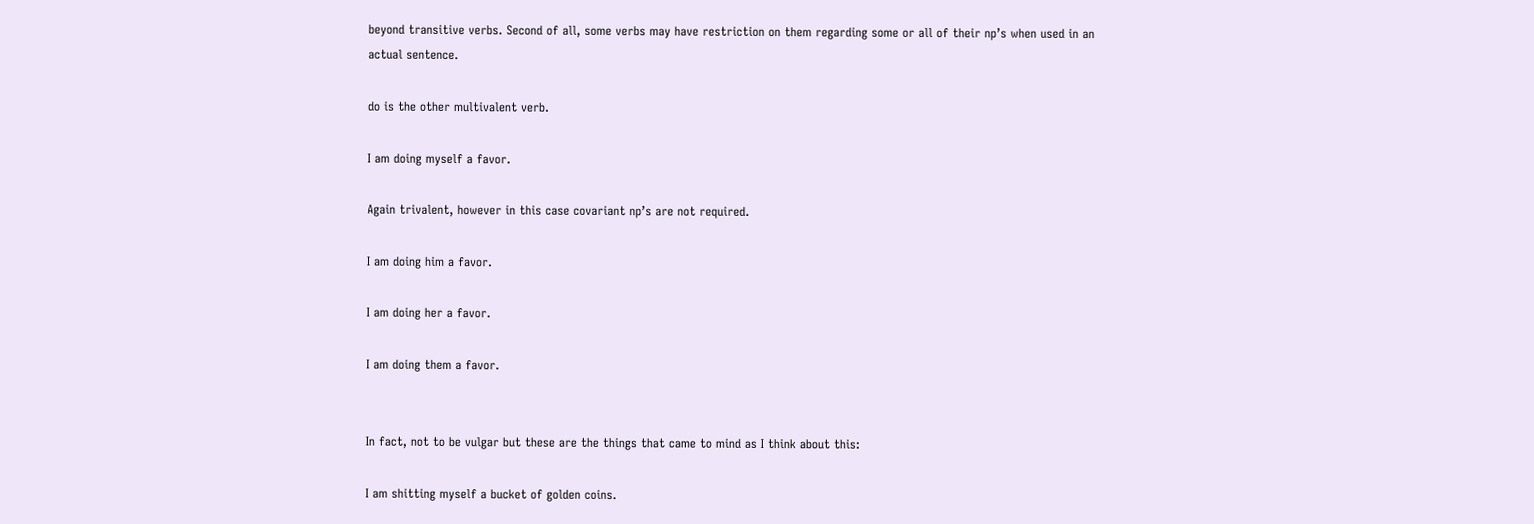beyond transitive verbs. Second of all, some verbs may have restriction on them regarding some or all of their np’s when used in an actual sentence.

do is the other multivalent verb.

I am doing myself a favor.

Again trivalent, however in this case covariant np’s are not required.

I am doing him a favor.

I am doing her a favor.

I am doing them a favor.


In fact, not to be vulgar but these are the things that came to mind as I think about this:

I am shitting myself a bucket of golden coins.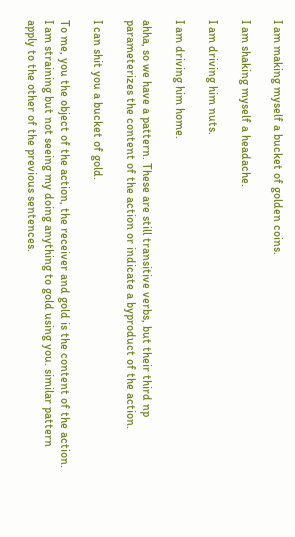I am making myself a bucket of golden coins.

I am shaking myself a headache.

I am driving him nuts.

I am driving him home.

ahha, so we have a pattern. These are still transitive verbs, but their third np parameterizes the content of the action or indicate a byproduct of the action.

I can shit you a bucket of gold.

To me, you the object of the action, the receiver and gold is the content of the action. I am straining but not seeing my doing anything to gold using you. similar pattern apply to the other of the previous sentences.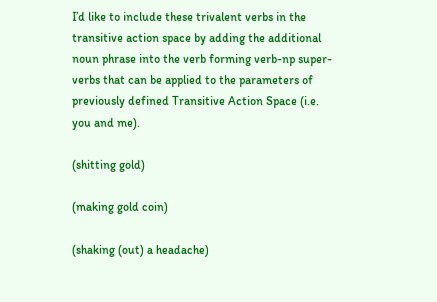I’d like to include these trivalent verbs in the transitive action space by adding the additional noun phrase into the verb forming verb-np super-verbs that can be applied to the parameters of previously defined Transitive Action Space (i.e. you and me).

(shitting gold)

(making gold coin)

(shaking (out) a headache)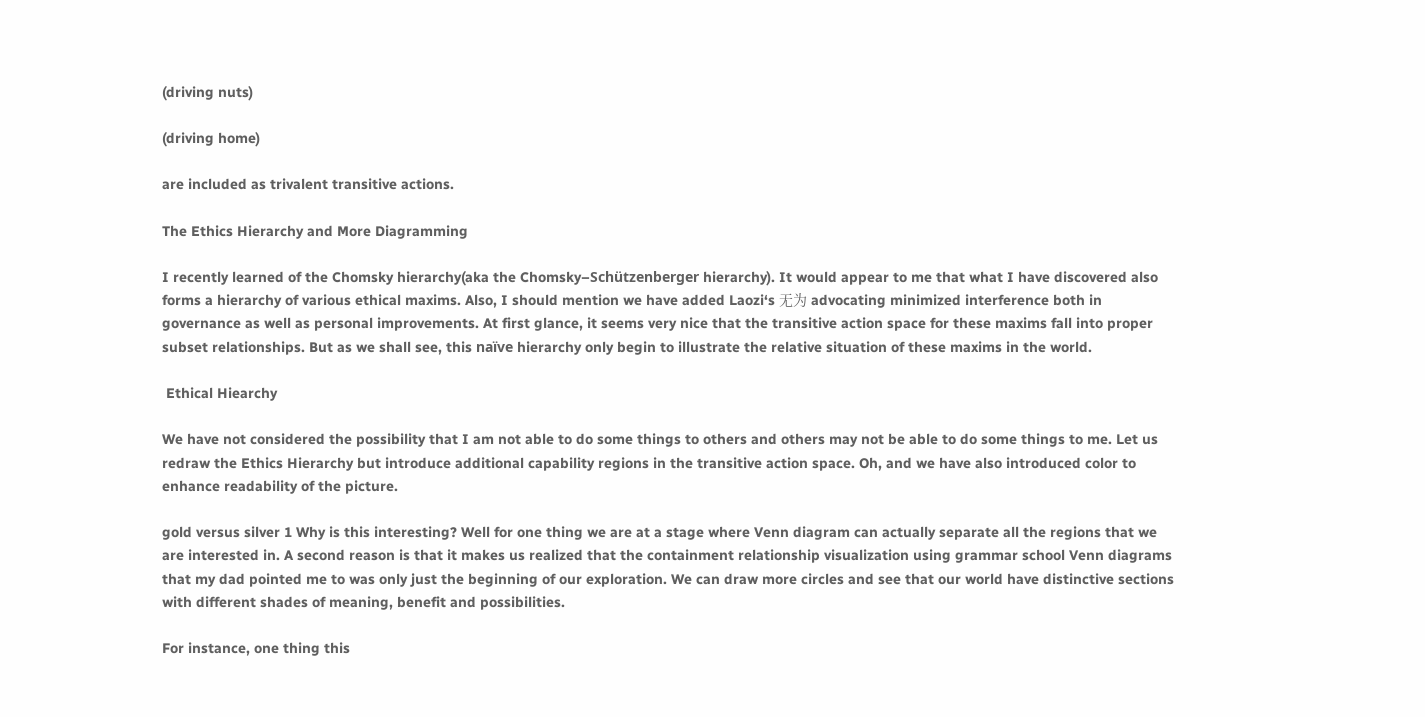(driving nuts)

(driving home)

are included as trivalent transitive actions.

The Ethics Hierarchy and More Diagramming

I recently learned of the Chomsky hierarchy(aka the Chomsky–Schützenberger hierarchy). It would appear to me that what I have discovered also forms a hierarchy of various ethical maxims. Also, I should mention we have added Laozi‘s 无为 advocating minimized interference both in governance as well as personal improvements. At first glance, it seems very nice that the transitive action space for these maxims fall into proper subset relationships. But as we shall see, this naïve hierarchy only begin to illustrate the relative situation of these maxims in the world.

 Ethical Hiearchy

We have not considered the possibility that I am not able to do some things to others and others may not be able to do some things to me. Let us redraw the Ethics Hierarchy but introduce additional capability regions in the transitive action space. Oh, and we have also introduced color to enhance readability of the picture.

gold versus silver 1 Why is this interesting? Well for one thing we are at a stage where Venn diagram can actually separate all the regions that we are interested in. A second reason is that it makes us realized that the containment relationship visualization using grammar school Venn diagrams that my dad pointed me to was only just the beginning of our exploration. We can draw more circles and see that our world have distinctive sections with different shades of meaning, benefit and possibilities.

For instance, one thing this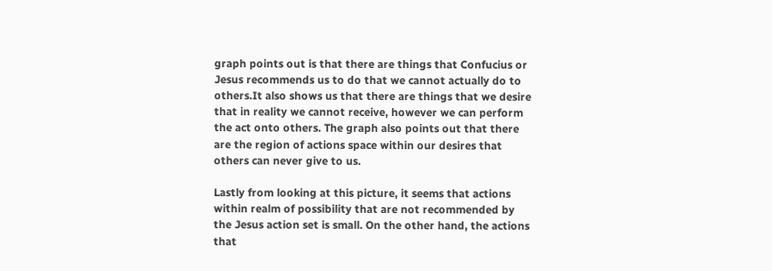graph points out is that there are things that Confucius or Jesus recommends us to do that we cannot actually do to others.It also shows us that there are things that we desire that in reality we cannot receive, however we can perform the act onto others. The graph also points out that there are the region of actions space within our desires that others can never give to us.

Lastly from looking at this picture, it seems that actions within realm of possibility that are not recommended by the Jesus action set is small. On the other hand, the actions that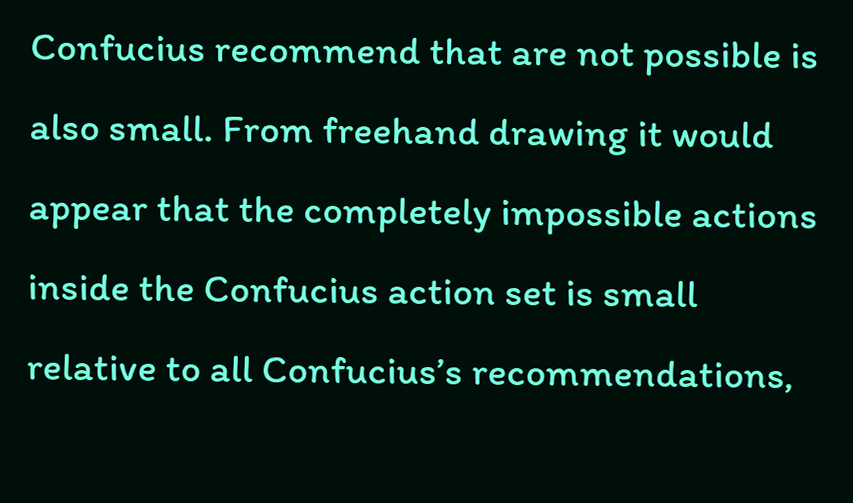Confucius recommend that are not possible is also small. From freehand drawing it would appear that the completely impossible actions inside the Confucius action set is small relative to all Confucius’s recommendations,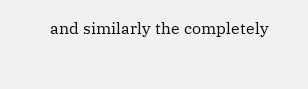and similarly the completely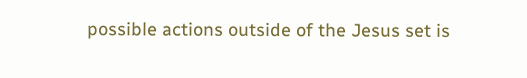possible actions outside of the Jesus set is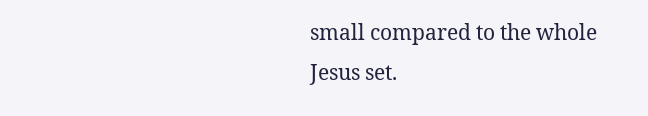small compared to the whole Jesus set.